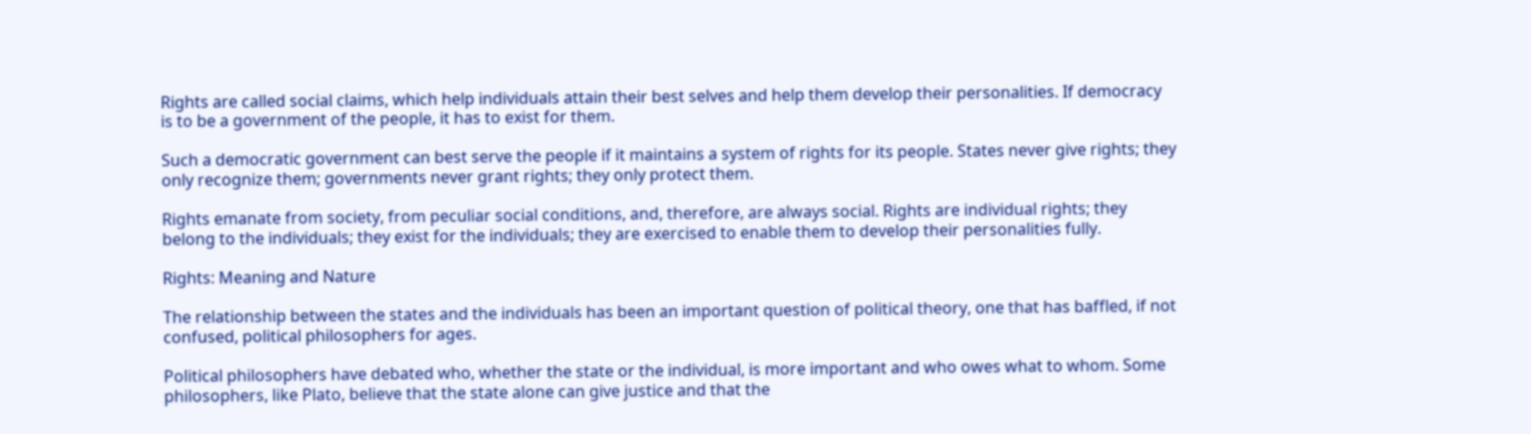Rights are called social claims, which help individuals attain their best selves and help them develop their personalities. If democracy is to be a government of the people, it has to exist for them.

Such a democratic government can best serve the people if it maintains a system of rights for its people. States never give rights; they only recognize them; governments never grant rights; they only protect them.

Rights emanate from society, from peculiar social conditions, and, therefore, are always social. Rights are individual rights; they belong to the individuals; they exist for the individuals; they are exercised to enable them to develop their personalities fully.

Rights: Meaning and Nature

The relationship between the states and the individuals has been an important question of political theory, one that has baffled, if not confused, political philosophers for ages.

Political philosophers have debated who, whether the state or the individual, is more important and who owes what to whom. Some philosophers, like Plato, believe that the state alone can give justice and that the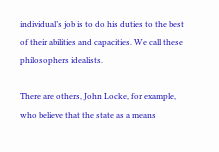individual’s job is to do his duties to the best of their abilities and capacities. We call these philosophers idealists.

There are others, John Locke, for example, who believe that the state as a means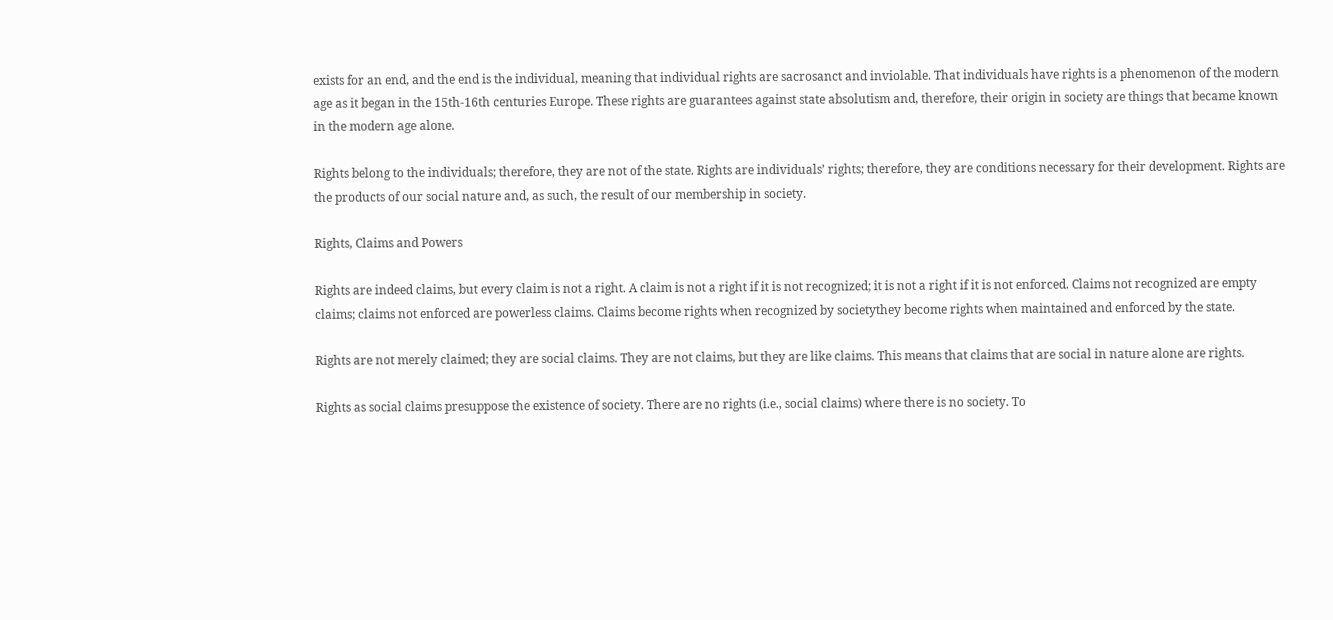exists for an end, and the end is the individual, meaning that individual rights are sacrosanct and inviolable. That individuals have rights is a phenomenon of the modern age as it began in the 15th-16th centuries Europe. These rights are guarantees against state absolutism and, therefore, their origin in society are things that became known in the modern age alone.

Rights belong to the individuals; therefore, they are not of the state. Rights are individuals’ rights; therefore, they are conditions necessary for their development. Rights are the products of our social nature and, as such, the result of our membership in society.

Rights, Claims and Powers

Rights are indeed claims, but every claim is not a right. A claim is not a right if it is not recognized; it is not a right if it is not enforced. Claims not recognized are empty claims; claims not enforced are powerless claims. Claims become rights when recognized by societythey become rights when maintained and enforced by the state.

Rights are not merely claimed; they are social claims. They are not claims, but they are like claims. This means that claims that are social in nature alone are rights.

Rights as social claims presuppose the existence of society. There are no rights (i.e., social claims) where there is no society. To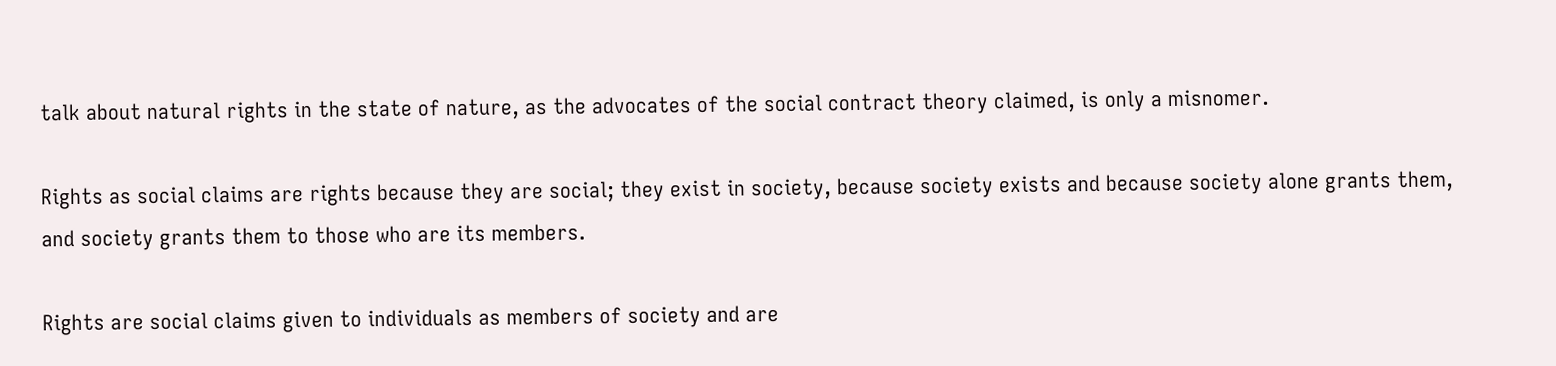talk about natural rights in the state of nature, as the advocates of the social contract theory claimed, is only a misnomer.

Rights as social claims are rights because they are social; they exist in society, because society exists and because society alone grants them, and society grants them to those who are its members.

Rights are social claims given to individuals as members of society and are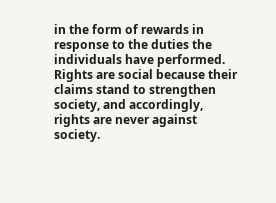in the form of rewards in response to the duties the individuals have performed. Rights are social because their claims stand to strengthen society, and accordingly, rights are never against society.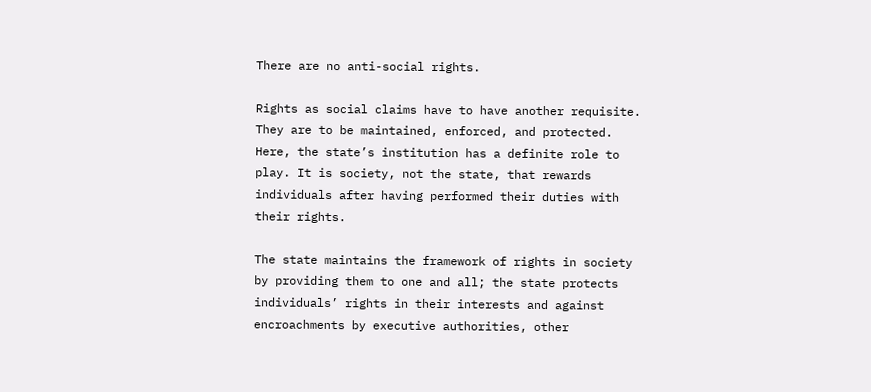There are no anti-social rights.

Rights as social claims have to have another requisite. They are to be maintained, enforced, and protected. Here, the state’s institution has a definite role to play. It is society, not the state, that rewards individuals after having performed their duties with their rights.

The state maintains the framework of rights in society by providing them to one and all; the state protects individuals’ rights in their interests and against encroachments by executive authorities, other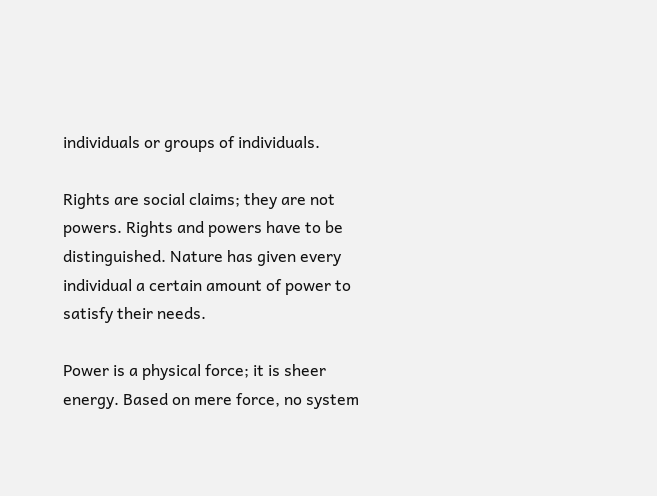individuals or groups of individuals.

Rights are social claims; they are not powers. Rights and powers have to be distinguished. Nature has given every individual a certain amount of power to satisfy their needs.

Power is a physical force; it is sheer energy. Based on mere force, no system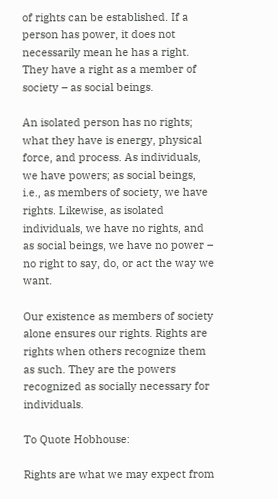of rights can be established. If a person has power, it does not necessarily mean he has a right. They have a right as a member of society – as social beings.

An isolated person has no rights; what they have is energy, physical force, and process. As individuals, we have powers; as social beings, i.e., as members of society, we have rights. Likewise, as isolated individuals, we have no rights, and as social beings, we have no power – no right to say, do, or act the way we want.

Our existence as members of society alone ensures our rights. Rights are rights when others recognize them as such. They are the powers recognized as socially necessary for individuals.

To Quote Hobhouse:

Rights are what we may expect from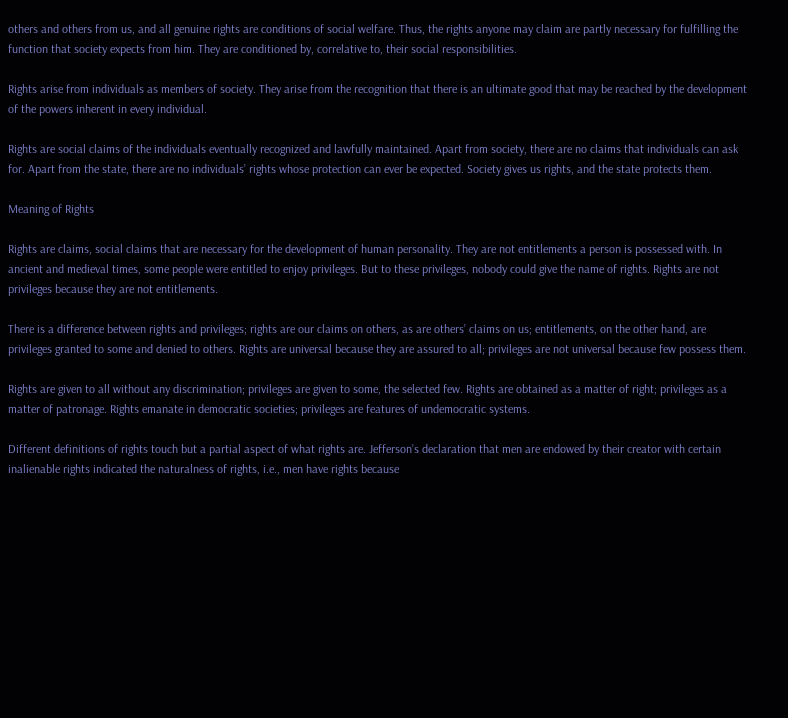others and others from us, and all genuine rights are conditions of social welfare. Thus, the rights anyone may claim are partly necessary for fulfilling the function that society expects from him. They are conditioned by, correlative to, their social responsibilities.

Rights arise from individuals as members of society. They arise from the recognition that there is an ultimate good that may be reached by the development of the powers inherent in every individual.

Rights are social claims of the individuals eventually recognized and lawfully maintained. Apart from society, there are no claims that individuals can ask for. Apart from the state, there are no individuals’ rights whose protection can ever be expected. Society gives us rights, and the state protects them.

Meaning of Rights

Rights are claims, social claims that are necessary for the development of human personality. They are not entitlements a person is possessed with. In ancient and medieval times, some people were entitled to enjoy privileges. But to these privileges, nobody could give the name of rights. Rights are not privileges because they are not entitlements.

There is a difference between rights and privileges; rights are our claims on others, as are others’ claims on us; entitlements, on the other hand, are privileges granted to some and denied to others. Rights are universal because they are assured to all; privileges are not universal because few possess them.

Rights are given to all without any discrimination; privileges are given to some, the selected few. Rights are obtained as a matter of right; privileges as a matter of patronage. Rights emanate in democratic societies; privileges are features of undemocratic systems.

Different definitions of rights touch but a partial aspect of what rights are. Jefferson’s declaration that men are endowed by their creator with certain inalienable rights indicated the naturalness of rights, i.e., men have rights because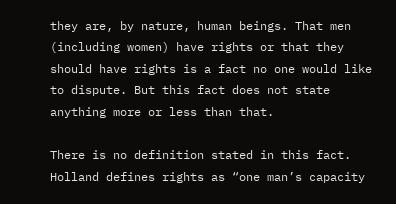they are, by nature, human beings. That men (including women) have rights or that they should have rights is a fact no one would like to dispute. But this fact does not state anything more or less than that.

There is no definition stated in this fact. Holland defines rights as “one man’s capacity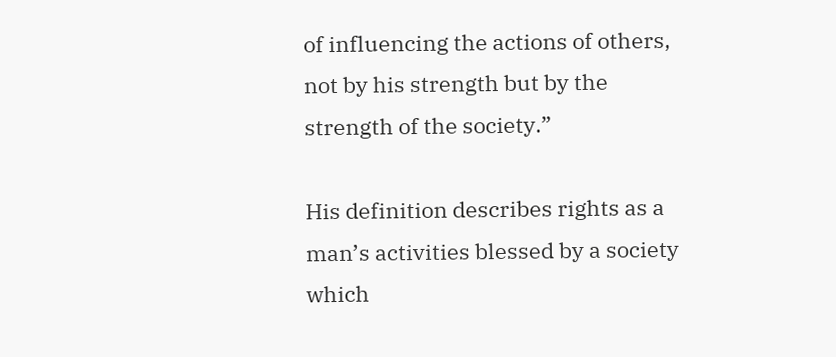of influencing the actions of others, not by his strength but by the strength of the society.”

His definition describes rights as a man’s activities blessed by a society which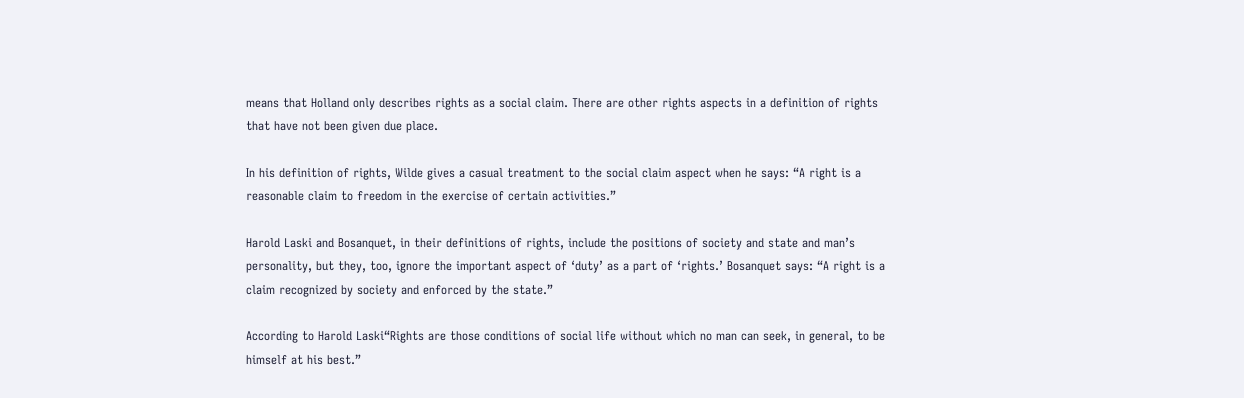means that Holland only describes rights as a social claim. There are other rights aspects in a definition of rights that have not been given due place.

In his definition of rights, Wilde gives a casual treatment to the social claim aspect when he says: “A right is a reasonable claim to freedom in the exercise of certain activities.”

Harold Laski and Bosanquet, in their definitions of rights, include the positions of society and state and man’s personality, but they, too, ignore the important aspect of ‘duty’ as a part of ‘rights.’ Bosanquet says: “A right is a claim recognized by society and enforced by the state.”

According to Harold Laski“Rights are those conditions of social life without which no man can seek, in general, to be himself at his best.”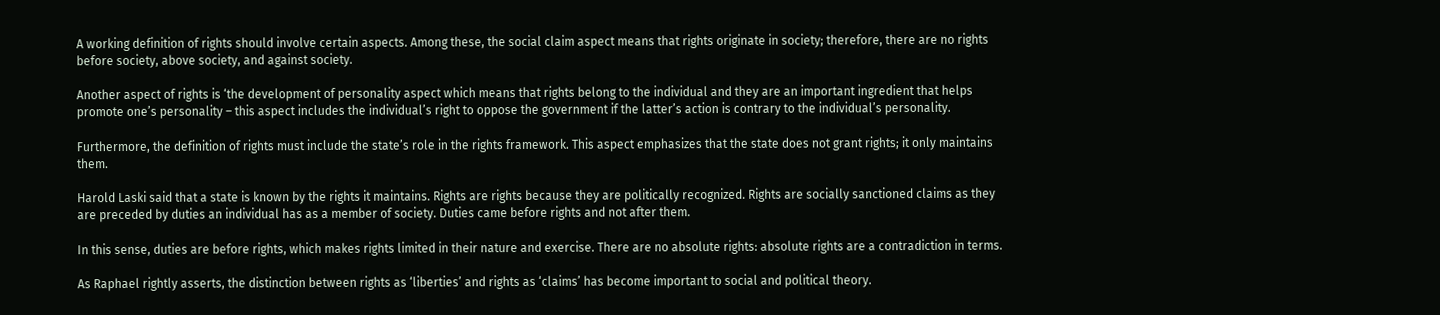A working definition of rights should involve certain aspects. Among these, the social claim aspect means that rights originate in society; therefore, there are no rights before society, above society, and against society.

Another aspect of rights is ‘the development of personality aspect which means that rights belong to the individual and they are an important ingredient that helps promote one’s personality – this aspect includes the individual’s right to oppose the government if the latter’s action is contrary to the individual’s personality.

Furthermore, the definition of rights must include the state’s role in the rights framework. This aspect emphasizes that the state does not grant rights; it only maintains them.

Harold Laski said that a state is known by the rights it maintains. Rights are rights because they are politically recognized. Rights are socially sanctioned claims as they are preceded by duties an individual has as a member of society. Duties came before rights and not after them.

In this sense, duties are before rights, which makes rights limited in their nature and exercise. There are no absolute rights: absolute rights are a contradiction in terms.

As Raphael rightly asserts, the distinction between rights as ‘liberties’ and rights as ‘claims’ has become important to social and political theory.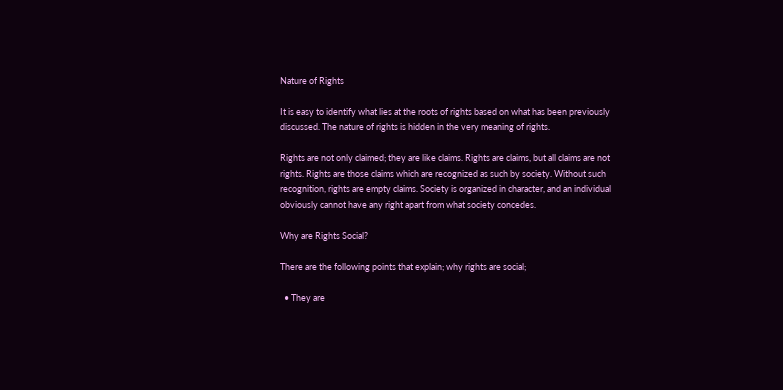Nature of Rights

It is easy to identify what lies at the roots of rights based on what has been previously discussed. The nature of rights is hidden in the very meaning of rights.

Rights are not only claimed; they are like claims. Rights are claims, but all claims are not rights. Rights are those claims which are recognized as such by society. Without such recognition, rights are empty claims. Society is organized in character, and an individual obviously cannot have any right apart from what society concedes.

Why are Rights Social?

There are the following points that explain; why rights are social;

  • They are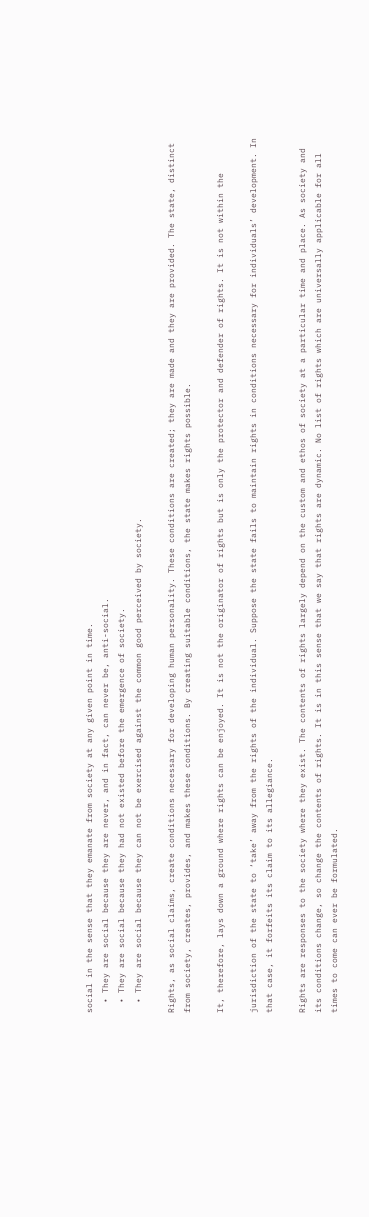social in the sense that they emanate from society at any given point in time.
  • They are social because they are never, and in fact, can never be, anti-social.
  • They are social because they had not existed before the emergence of society.
  • They are social because they can not be exercised against the common good perceived by society.

Rights, as social claims, create conditions necessary for developing human personality. These conditions are created; they are made and they are provided. The state, distinct from society, creates, provides, and makes these conditions. By creating suitable conditions, the state makes rights possible.

It, therefore, lays down a ground where rights can be enjoyed. It is not the originator of rights but is only the protector and defender of rights. It is not within the

jurisdiction of the state to ‘take’ away from the rights of the individual. Suppose the state fails to maintain rights in conditions necessary for individuals’ development. In that case, it forfeits its claim to its allegiance.

Rights are responses to the society where they exist. The contents of rights largely depend on the custom and ethos of society at a particular time and place. As society and its conditions change, so change the contents of rights. It is in this sense that we say that rights are dynamic. No list of rights which are universally applicable for all times to come can ever be formulated.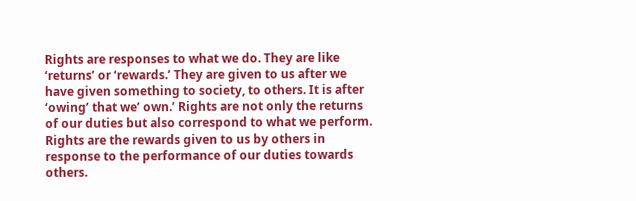Rights are responses to what we do. They are like ‘returns’ or ‘rewards.’ They are given to us after we have given something to society, to others. It is after ‘owing’ that we’ own.’ Rights are not only the returns of our duties but also correspond to what we perform. Rights are the rewards given to us by others in response to the performance of our duties towards others.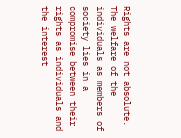Rights are not absolute. The welfare of the individuals as members of society lies in a compromise between their rights as individuals and the interest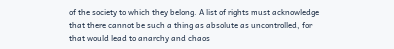of the society to which they belong. A list of rights must acknowledge that there cannot be such a thing as absolute as uncontrolled, for that would lead to anarchy and chaos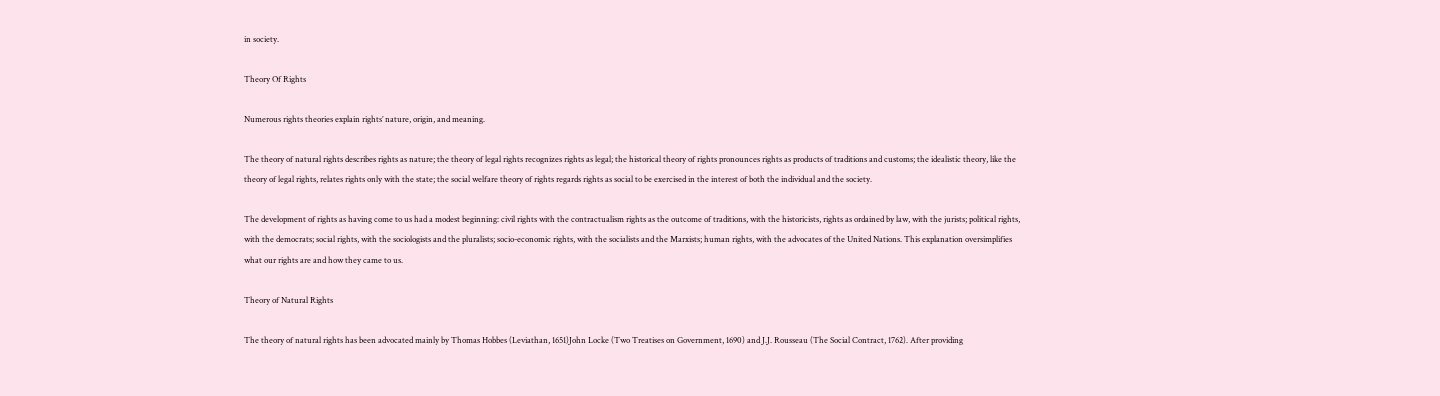in society.

Theory Of Rights

Numerous rights theories explain rights’ nature, origin, and meaning.

The theory of natural rights describes rights as nature; the theory of legal rights recognizes rights as legal; the historical theory of rights pronounces rights as products of traditions and customs; the idealistic theory, like the theory of legal rights, relates rights only with the state; the social welfare theory of rights regards rights as social to be exercised in the interest of both the individual and the society.

The development of rights as having come to us had a modest beginning: civil rights with the contractualism rights as the outcome of traditions, with the historicists, rights as ordained by law, with the jurists; political rights, with the democrats; social rights, with the sociologists and the pluralists; socio-economic rights, with the socialists and the Marxists; human rights, with the advocates of the United Nations. This explanation oversimplifies what our rights are and how they came to us.

Theory of Natural Rights

The theory of natural rights has been advocated mainly by Thomas Hobbes (Leviathan, 1651)John Locke (Two Treatises on Government, 1690) and J.J. Rousseau (The Social Contract, 1762). After providing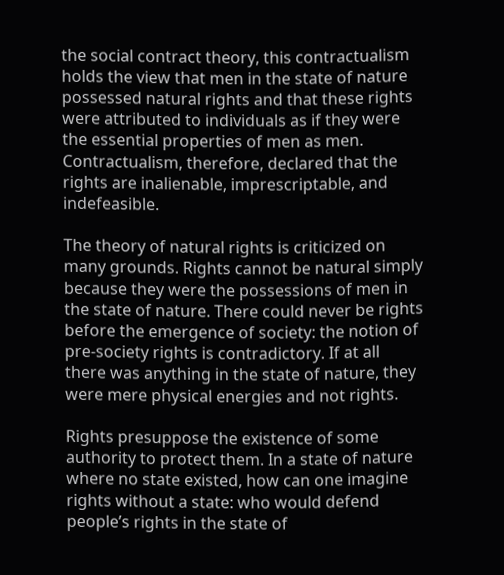the social contract theory, this contractualism holds the view that men in the state of nature possessed natural rights and that these rights were attributed to individuals as if they were the essential properties of men as men. Contractualism, therefore, declared that the rights are inalienable, imprescriptable, and indefeasible.

The theory of natural rights is criticized on many grounds. Rights cannot be natural simply because they were the possessions of men in the state of nature. There could never be rights before the emergence of society: the notion of pre-society rights is contradictory. If at all there was anything in the state of nature, they were mere physical energies and not rights.

Rights presuppose the existence of some authority to protect them. In a state of nature where no state existed, how can one imagine rights without a state: who would defend people’s rights in the state of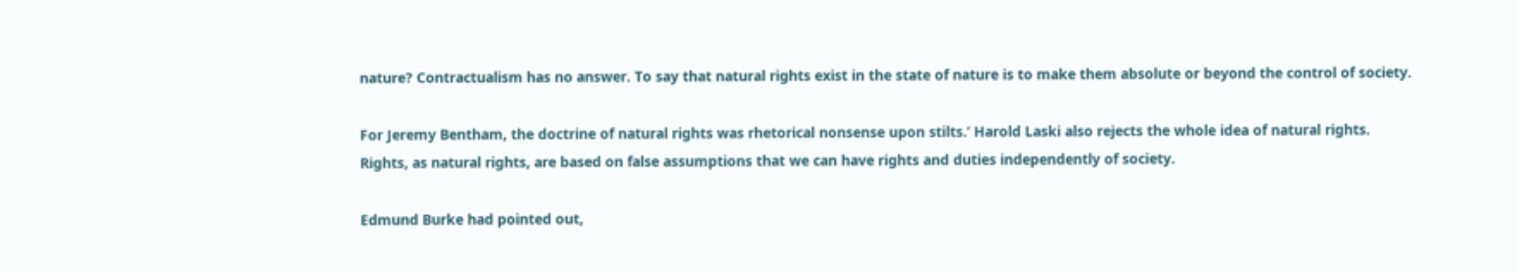nature? Contractualism has no answer. To say that natural rights exist in the state of nature is to make them absolute or beyond the control of society.

For Jeremy Bentham, the doctrine of natural rights was rhetorical nonsense upon stilts.’ Harold Laski also rejects the whole idea of natural rights. Rights, as natural rights, are based on false assumptions that we can have rights and duties independently of society.

Edmund Burke had pointed out,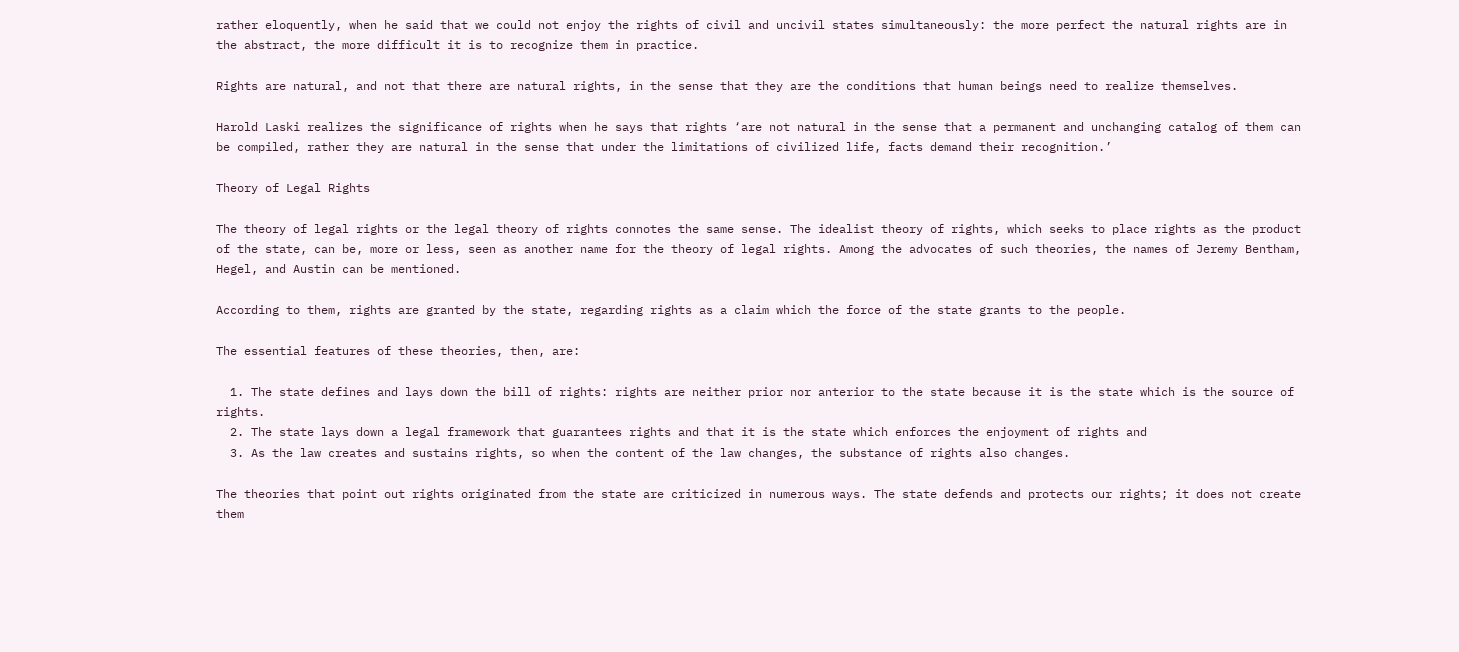rather eloquently, when he said that we could not enjoy the rights of civil and uncivil states simultaneously: the more perfect the natural rights are in the abstract, the more difficult it is to recognize them in practice.

Rights are natural, and not that there are natural rights, in the sense that they are the conditions that human beings need to realize themselves.

Harold Laski realizes the significance of rights when he says that rights ‘are not natural in the sense that a permanent and unchanging catalog of them can be compiled, rather they are natural in the sense that under the limitations of civilized life, facts demand their recognition.’

Theory of Legal Rights

The theory of legal rights or the legal theory of rights connotes the same sense. The idealist theory of rights, which seeks to place rights as the product of the state, can be, more or less, seen as another name for the theory of legal rights. Among the advocates of such theories, the names of Jeremy Bentham, Hegel, and Austin can be mentioned.

According to them, rights are granted by the state, regarding rights as a claim which the force of the state grants to the people.

The essential features of these theories, then, are:

  1. The state defines and lays down the bill of rights: rights are neither prior nor anterior to the state because it is the state which is the source of rights.
  2. The state lays down a legal framework that guarantees rights and that it is the state which enforces the enjoyment of rights and
  3. As the law creates and sustains rights, so when the content of the law changes, the substance of rights also changes.

The theories that point out rights originated from the state are criticized in numerous ways. The state defends and protects our rights; it does not create them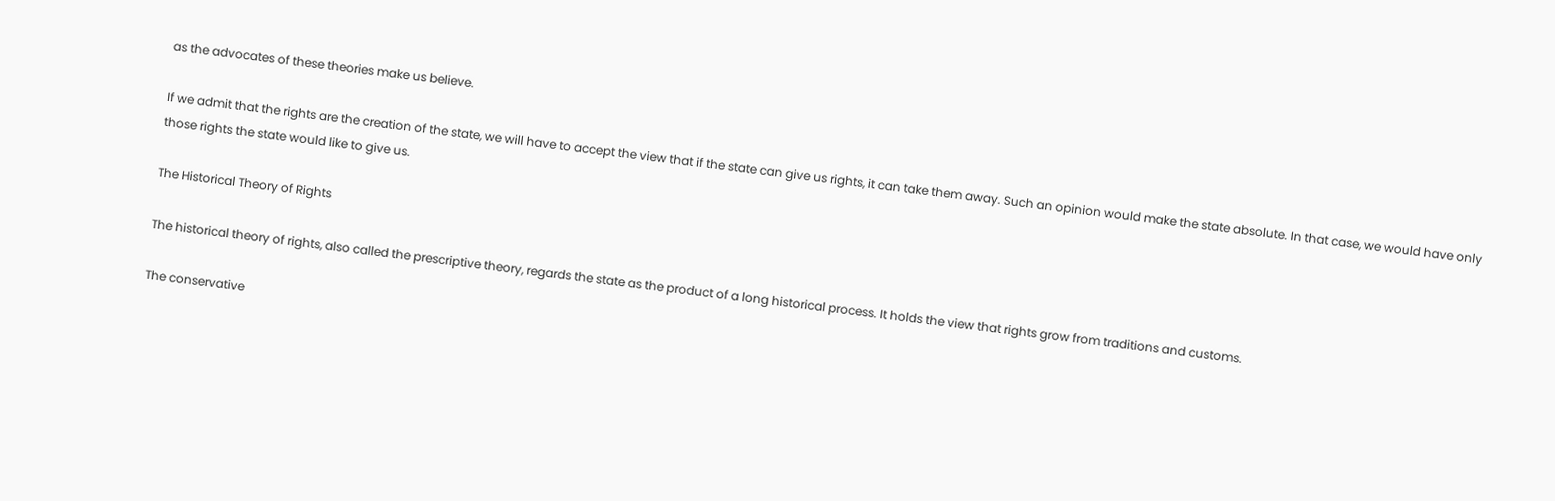as the advocates of these theories make us believe.

If we admit that the rights are the creation of the state, we will have to accept the view that if the state can give us rights, it can take them away. Such an opinion would make the state absolute. In that case, we would have only those rights the state would like to give us.

The Historical Theory of Rights

The historical theory of rights, also called the prescriptive theory, regards the state as the product of a long historical process. It holds the view that rights grow from traditions and customs.

The conservative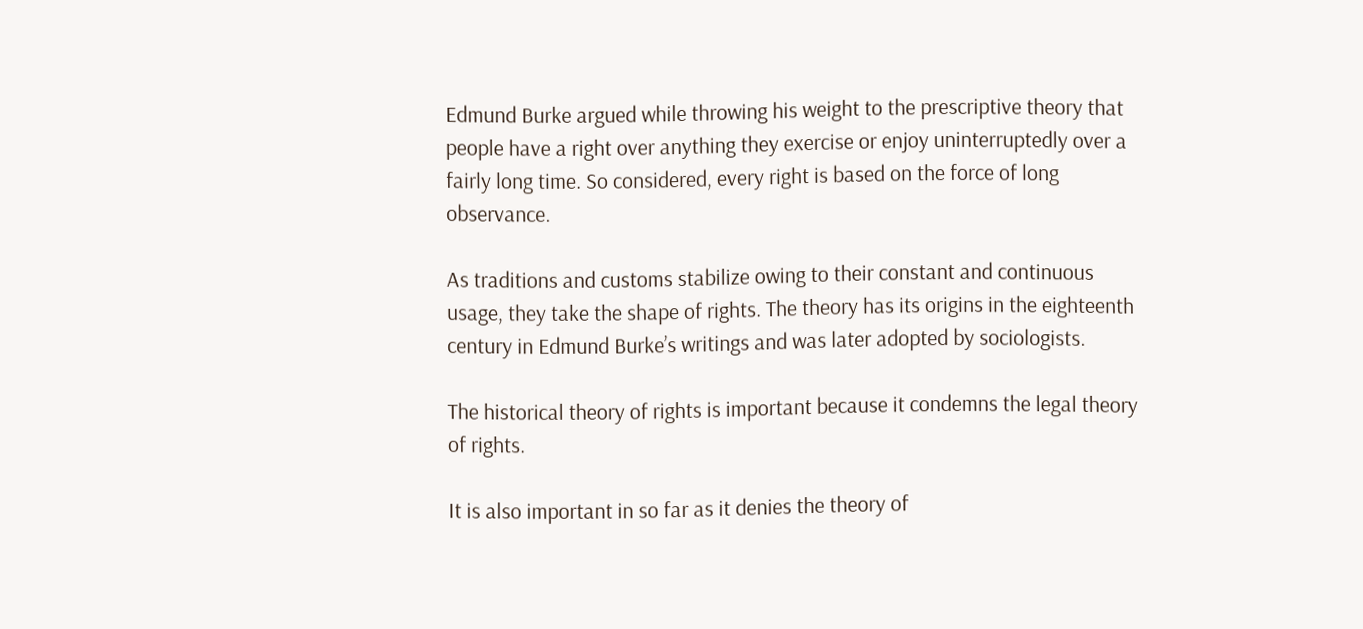Edmund Burke argued while throwing his weight to the prescriptive theory that people have a right over anything they exercise or enjoy uninterruptedly over a fairly long time. So considered, every right is based on the force of long observance.

As traditions and customs stabilize owing to their constant and continuous usage, they take the shape of rights. The theory has its origins in the eighteenth century in Edmund Burke’s writings and was later adopted by sociologists.

The historical theory of rights is important because it condemns the legal theory of rights.

It is also important in so far as it denies the theory of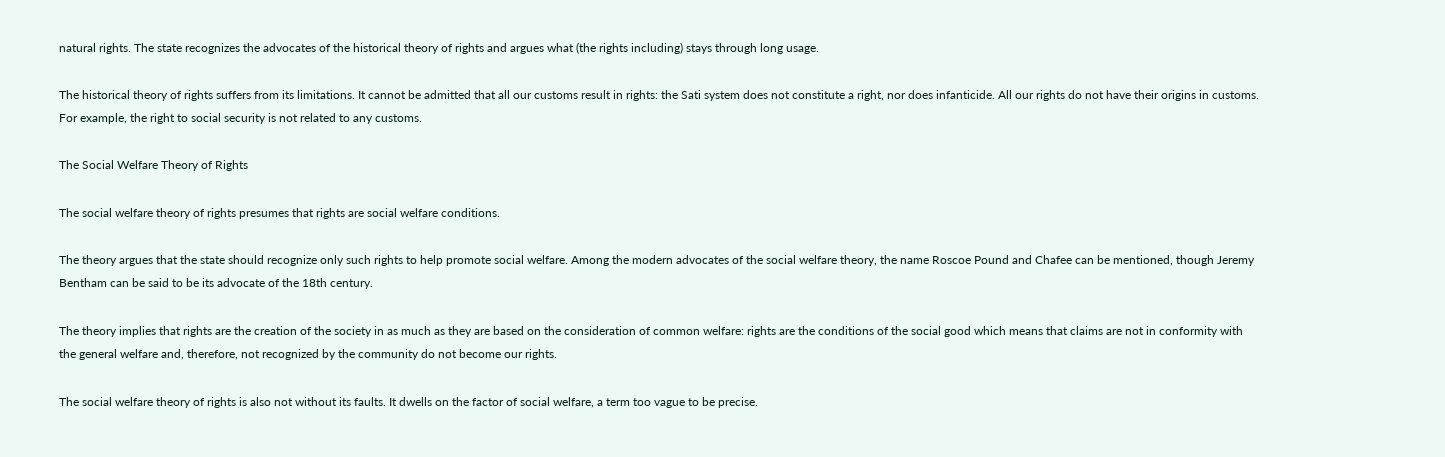natural rights. The state recognizes the advocates of the historical theory of rights and argues what (the rights including) stays through long usage.

The historical theory of rights suffers from its limitations. It cannot be admitted that all our customs result in rights: the Sati system does not constitute a right, nor does infanticide. All our rights do not have their origins in customs. For example, the right to social security is not related to any customs.

The Social Welfare Theory of Rights

The social welfare theory of rights presumes that rights are social welfare conditions.

The theory argues that the state should recognize only such rights to help promote social welfare. Among the modern advocates of the social welfare theory, the name Roscoe Pound and Chafee can be mentioned, though Jeremy Bentham can be said to be its advocate of the 18th century.

The theory implies that rights are the creation of the society in as much as they are based on the consideration of common welfare: rights are the conditions of the social good which means that claims are not in conformity with the general welfare and, therefore, not recognized by the community do not become our rights.

The social welfare theory of rights is also not without its faults. It dwells on the factor of social welfare, a term too vague to be precise.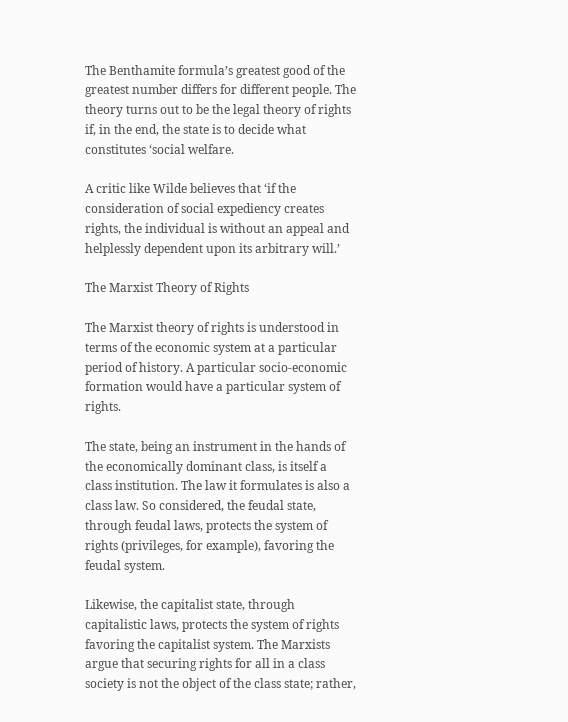The Benthamite formula’s greatest good of the greatest number differs for different people. The theory turns out to be the legal theory of rights if, in the end, the state is to decide what constitutes ‘social welfare.

A critic like Wilde believes that ‘if the consideration of social expediency creates rights, the individual is without an appeal and helplessly dependent upon its arbitrary will.’

The Marxist Theory of Rights

The Marxist theory of rights is understood in terms of the economic system at a particular period of history. A particular socio-economic formation would have a particular system of rights.

The state, being an instrument in the hands of the economically dominant class, is itself a class institution. The law it formulates is also a class law. So considered, the feudal state, through feudal laws, protects the system of rights (privileges, for example), favoring the feudal system.

Likewise, the capitalist state, through capitalistic laws, protects the system of rights favoring the capitalist system. The Marxists argue that securing rights for all in a class society is not the object of the class state; rather,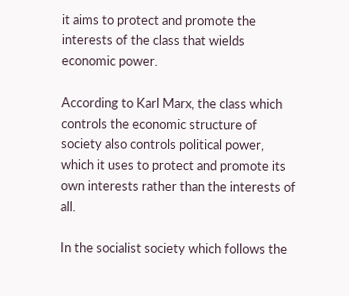it aims to protect and promote the interests of the class that wields economic power.

According to Karl Marx, the class which controls the economic structure of society also controls political power, which it uses to protect and promote its own interests rather than the interests of all.

In the socialist society which follows the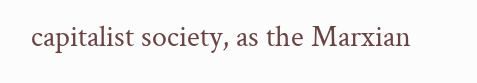capitalist society, as the Marxian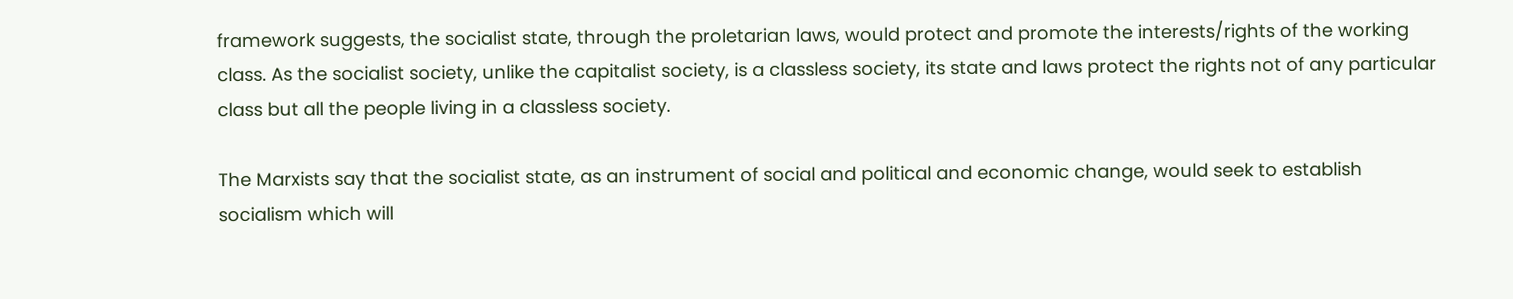framework suggests, the socialist state, through the proletarian laws, would protect and promote the interests/rights of the working class. As the socialist society, unlike the capitalist society, is a classless society, its state and laws protect the rights not of any particular class but all the people living in a classless society.

The Marxists say that the socialist state, as an instrument of social and political and economic change, would seek to establish socialism which will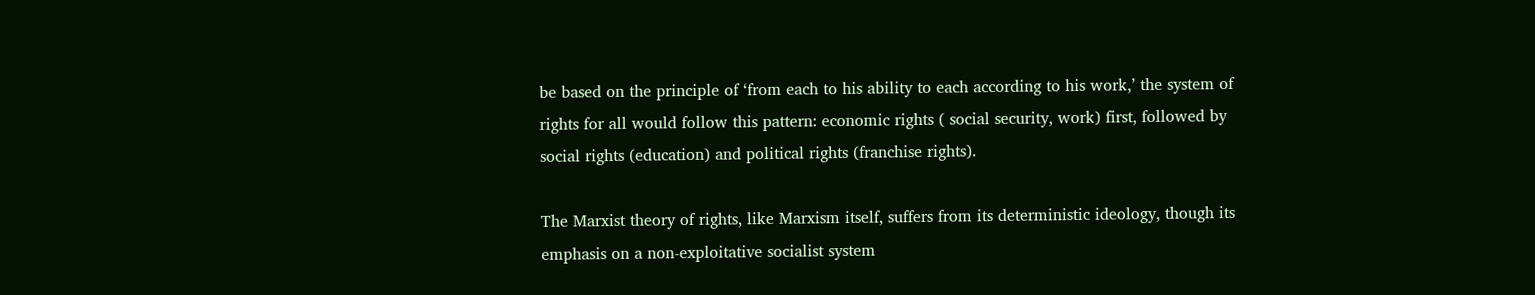be based on the principle of ‘from each to his ability to each according to his work,’ the system of rights for all would follow this pattern: economic rights ( social security, work) first, followed by social rights (education) and political rights (franchise rights).

The Marxist theory of rights, like Marxism itself, suffers from its deterministic ideology, though its emphasis on a non-exploitative socialist system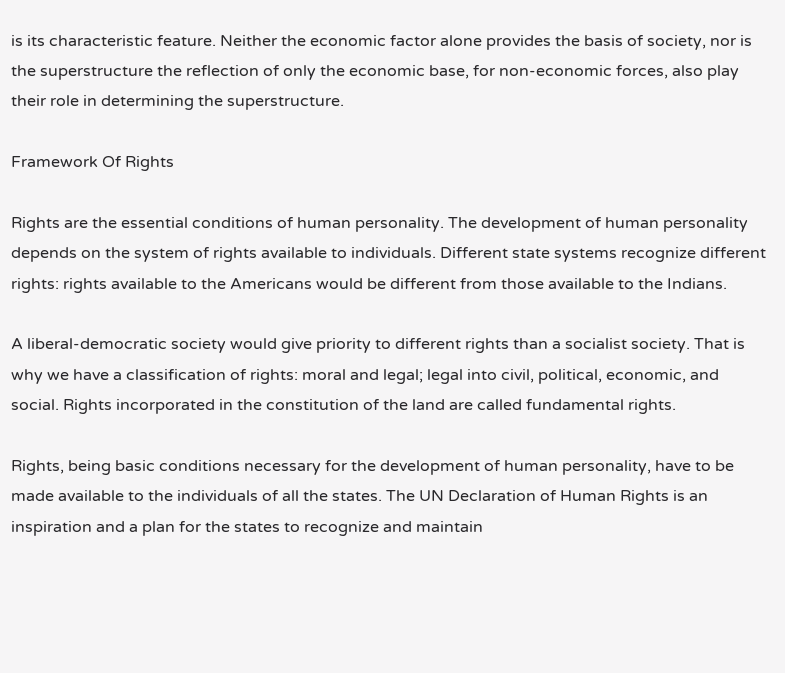is its characteristic feature. Neither the economic factor alone provides the basis of society, nor is the superstructure the reflection of only the economic base, for non-economic forces, also play their role in determining the superstructure.

Framework Of Rights

Rights are the essential conditions of human personality. The development of human personality depends on the system of rights available to individuals. Different state systems recognize different rights: rights available to the Americans would be different from those available to the Indians.

A liberal-democratic society would give priority to different rights than a socialist society. That is why we have a classification of rights: moral and legal; legal into civil, political, economic, and social. Rights incorporated in the constitution of the land are called fundamental rights.

Rights, being basic conditions necessary for the development of human personality, have to be made available to the individuals of all the states. The UN Declaration of Human Rights is an inspiration and a plan for the states to recognize and maintain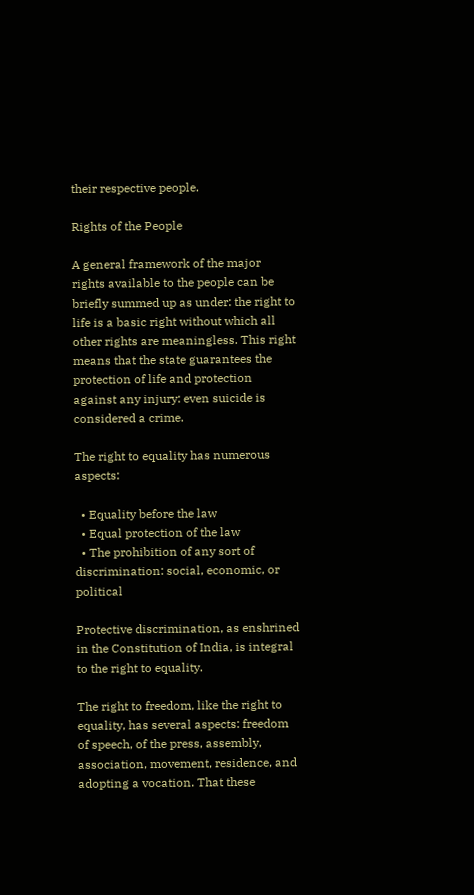their respective people.

Rights of the People

A general framework of the major rights available to the people can be briefly summed up as under: the right to life is a basic right without which all other rights are meaningless. This right means that the state guarantees the protection of life and protection against any injury: even suicide is considered a crime.

The right to equality has numerous aspects:

  • Equality before the law
  • Equal protection of the law
  • The prohibition of any sort of discrimination: social, economic, or political

Protective discrimination, as enshrined in the Constitution of India, is integral to the right to equality.

The right to freedom, like the right to equality, has several aspects: freedom of speech, of the press, assembly, association, movement, residence, and adopting a vocation. That these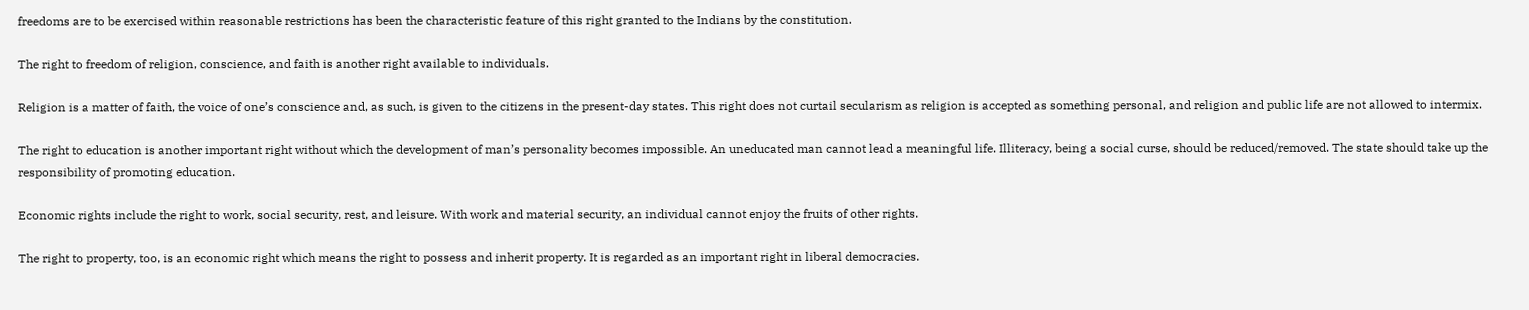freedoms are to be exercised within reasonable restrictions has been the characteristic feature of this right granted to the Indians by the constitution.

The right to freedom of religion, conscience, and faith is another right available to individuals.

Religion is a matter of faith, the voice of one’s conscience and, as such, is given to the citizens in the present-day states. This right does not curtail secularism as religion is accepted as something personal, and religion and public life are not allowed to intermix.

The right to education is another important right without which the development of man’s personality becomes impossible. An uneducated man cannot lead a meaningful life. Illiteracy, being a social curse, should be reduced/removed. The state should take up the responsibility of promoting education.

Economic rights include the right to work, social security, rest, and leisure. With work and material security, an individual cannot enjoy the fruits of other rights.

The right to property, too, is an economic right which means the right to possess and inherit property. It is regarded as an important right in liberal democracies.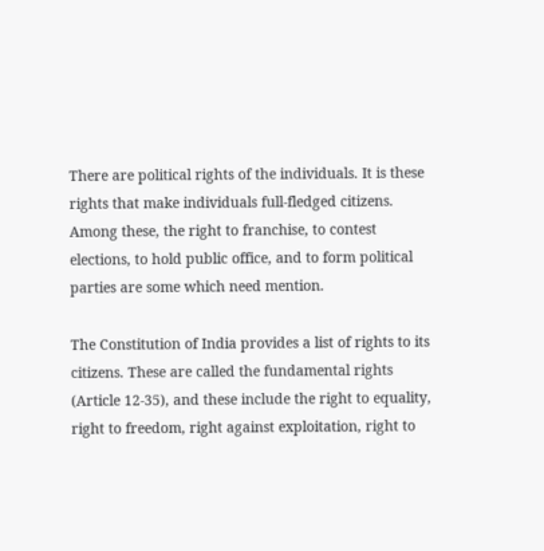There are political rights of the individuals. It is these rights that make individuals full-fledged citizens. Among these, the right to franchise, to contest elections, to hold public office, and to form political parties are some which need mention.

The Constitution of India provides a list of rights to its citizens. These are called the fundamental rights (Article 12-35), and these include the right to equality, right to freedom, right against exploitation, right to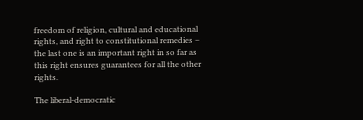freedom of religion, cultural and educational rights, and right to constitutional remedies – the last one is an important right in so far as this right ensures guarantees for all the other rights.

The liberal-democratic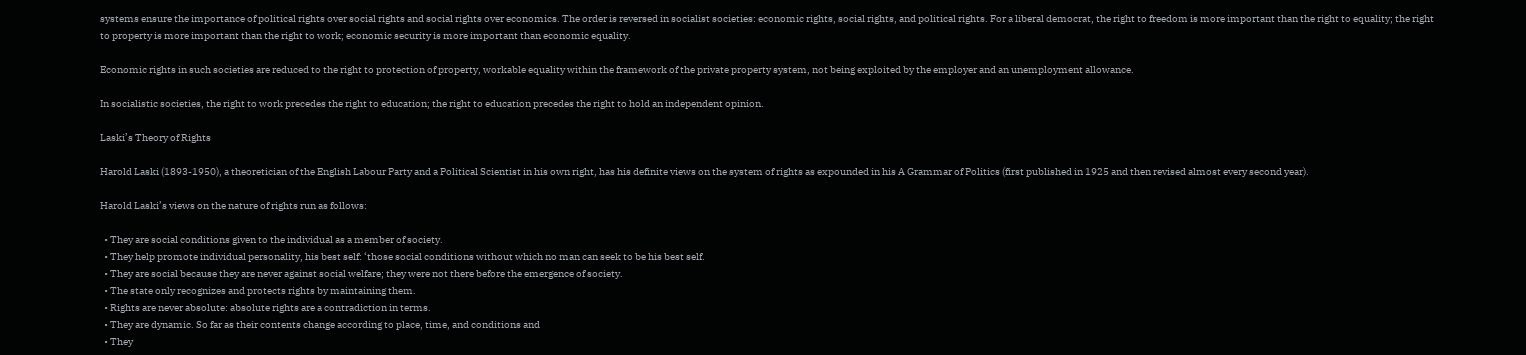systems ensure the importance of political rights over social rights and social rights over economics. The order is reversed in socialist societies: economic rights, social rights, and political rights. For a liberal democrat, the right to freedom is more important than the right to equality; the right to property is more important than the right to work; economic security is more important than economic equality.

Economic rights in such societies are reduced to the right to protection of property, workable equality within the framework of the private property system, not being exploited by the employer and an unemployment allowance.

In socialistic societies, the right to work precedes the right to education; the right to education precedes the right to hold an independent opinion.

Laski’s Theory of Rights

Harold Laski (1893-1950), a theoretician of the English Labour Party and a Political Scientist in his own right, has his definite views on the system of rights as expounded in his A Grammar of Politics (first published in 1925 and then revised almost every second year).

Harold Laski’s views on the nature of rights run as follows:

  • They are social conditions given to the individual as a member of society.
  • They help promote individual personality, his best self: ‘those social conditions without which no man can seek to be his best self.
  • They are social because they are never against social welfare; they were not there before the emergence of society.
  • The state only recognizes and protects rights by maintaining them.
  • Rights are never absolute: absolute rights are a contradiction in terms.
  • They are dynamic. So far as their contents change according to place, time, and conditions and
  • They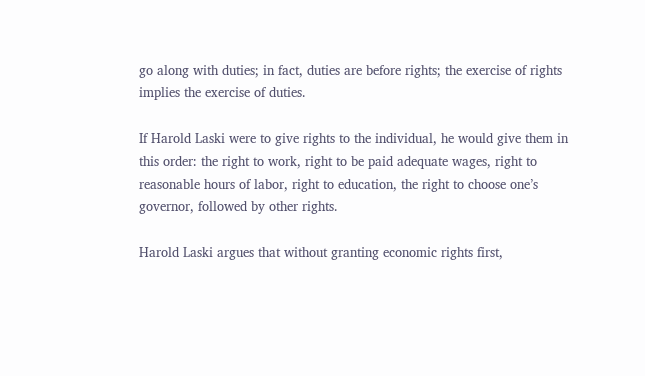go along with duties; in fact, duties are before rights; the exercise of rights implies the exercise of duties.

If Harold Laski were to give rights to the individual, he would give them in this order: the right to work, right to be paid adequate wages, right to reasonable hours of labor, right to education, the right to choose one’s governor, followed by other rights.

Harold Laski argues that without granting economic rights first,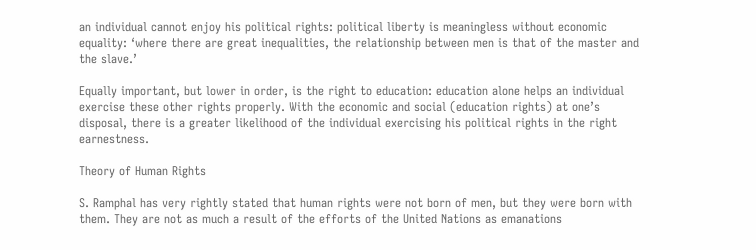an individual cannot enjoy his political rights: political liberty is meaningless without economic equality: ‘where there are great inequalities, the relationship between men is that of the master and the slave.’

Equally important, but lower in order, is the right to education: education alone helps an individual exercise these other rights properly. With the economic and social (education rights) at one’s disposal, there is a greater likelihood of the individual exercising his political rights in the right earnestness.

Theory of Human Rights

S. Ramphal has very rightly stated that human rights were not born of men, but they were born with them. They are not as much a result of the efforts of the United Nations as emanations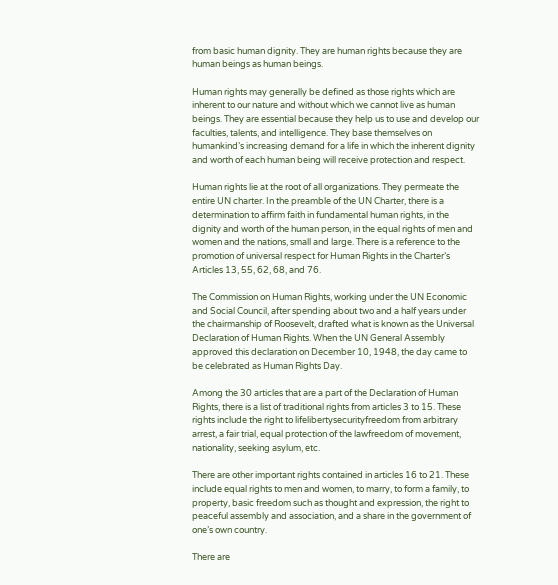from basic human dignity. They are human rights because they are human beings as human beings.

Human rights may generally be defined as those rights which are inherent to our nature and without which we cannot live as human beings. They are essential because they help us to use and develop our faculties, talents, and intelligence. They base themselves on humankind’s increasing demand for a life in which the inherent dignity and worth of each human being will receive protection and respect.

Human rights lie at the root of all organizations. They permeate the entire UN charter. In the preamble of the UN Charter, there is a determination to affirm faith in fundamental human rights, in the dignity and worth of the human person, in the equal rights of men and women and the nations, small and large. There is a reference to the promotion of universal respect for Human Rights in the Charter’s Articles 13, 55, 62, 68, and 76.

The Commission on Human Rights, working under the UN Economic and Social Council, after spending about two and a half years under the chairmanship of Roosevelt, drafted what is known as the Universal Declaration of Human Rights. When the UN General Assembly approved this declaration on December 10, 1948, the day came to be celebrated as Human Rights Day.

Among the 30 articles that are a part of the Declaration of Human Rights, there is a list of traditional rights from articles 3 to 15. These rights include the right to lifelibertysecurityfreedom from arbitrary arrest, a fair trial, equal protection of the lawfreedom of movement, nationality, seeking asylum, etc.

There are other important rights contained in articles 16 to 21. These include equal rights to men and women, to marry, to form a family, to property, basic freedom such as thought and expression, the right to peaceful assembly and association, and a share in the government of one’s own country.

There are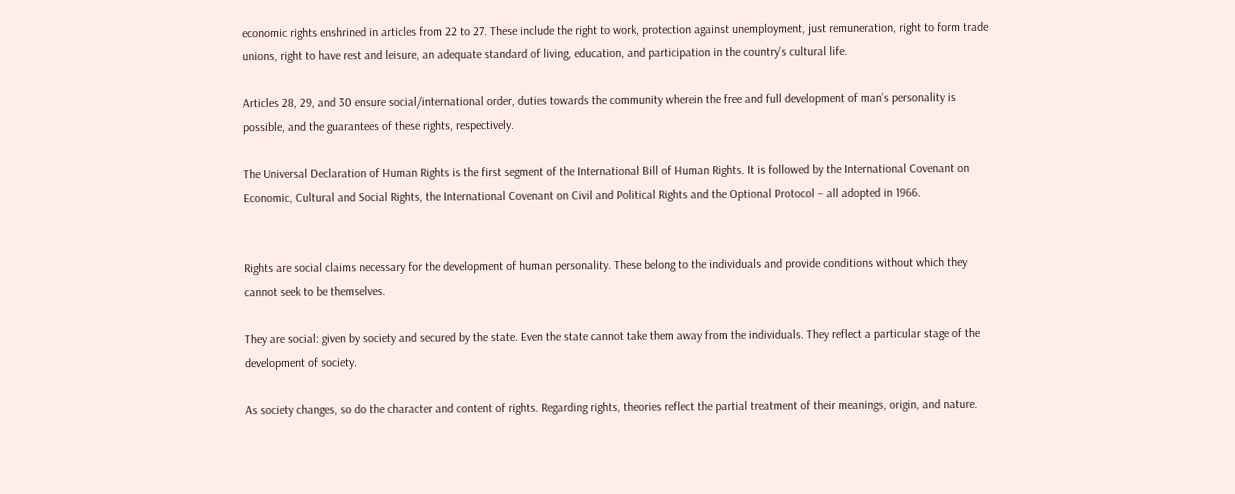economic rights enshrined in articles from 22 to 27. These include the right to work, protection against unemployment, just remuneration, right to form trade unions, right to have rest and leisure, an adequate standard of living, education, and participation in the country’s cultural life.

Articles 28, 29, and 30 ensure social/international order, duties towards the community wherein the free and full development of man’s personality is possible, and the guarantees of these rights, respectively.

The Universal Declaration of Human Rights is the first segment of the International Bill of Human Rights. It is followed by the International Covenant on Economic, Cultural and Social Rights, the International Covenant on Civil and Political Rights and the Optional Protocol – all adopted in 1966.


Rights are social claims necessary for the development of human personality. These belong to the individuals and provide conditions without which they cannot seek to be themselves.

They are social: given by society and secured by the state. Even the state cannot take them away from the individuals. They reflect a particular stage of the development of society.

As society changes, so do the character and content of rights. Regarding rights, theories reflect the partial treatment of their meanings, origin, and nature.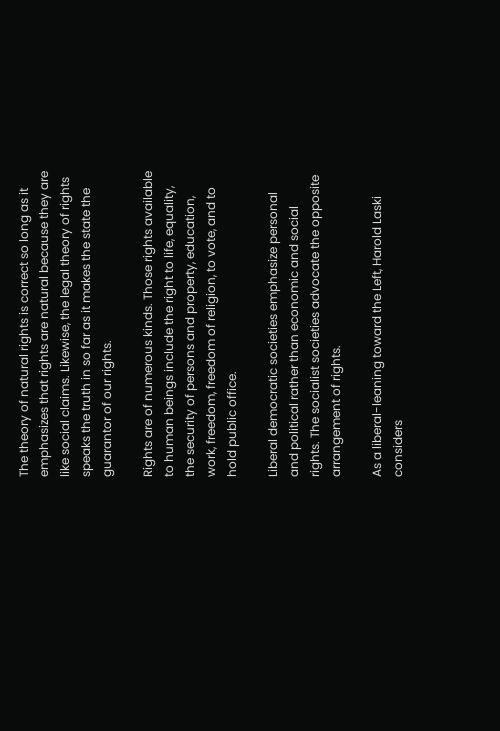The theory of natural rights is correct so long as it emphasizes that rights are natural because they are like social claims. Likewise, the legal theory of rights speaks the truth in so far as it makes the state the guarantor of our rights.

Rights are of numerous kinds. Those rights available to human beings include the right to life, equality, the security of persons and property, education, work, freedom, freedom of religion, to vote, and to hold public office.

Liberal democratic societies emphasize personal and political rather than economic and social rights. The socialist societies advocate the opposite arrangement of rights.

As a liberal-leaning toward the Left, Harold Laski considers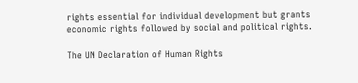rights essential for individual development but grants economic rights followed by social and political rights.

The UN Declaration of Human Rights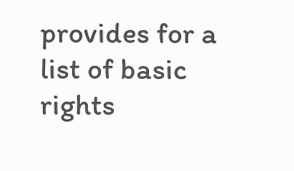provides for a list of basic rights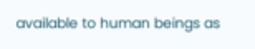available to human beings as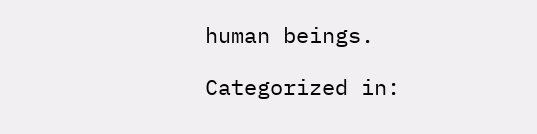human beings.

Categorized in: